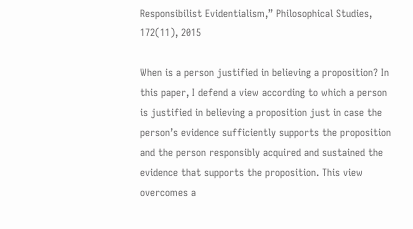Responsibilist Evidentialism,” Philosophical Studies, 172(11), 2015

When is a person justified in believing a proposition? In this paper, I defend a view according to which a person is justified in believing a proposition just in case the person’s evidence sufficiently supports the proposition and the person responsibly acquired and sustained the evidence that supports the proposition. This view overcomes a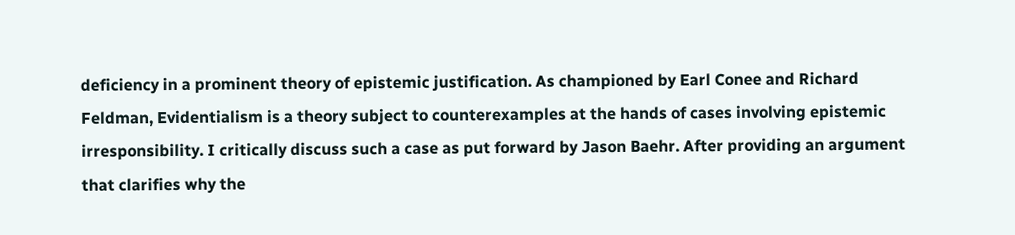deficiency in a prominent theory of epistemic justification. As championed by Earl Conee and Richard Feldman, Evidentialism is a theory subject to counterexamples at the hands of cases involving epistemic irresponsibility. I critically discuss such a case as put forward by Jason Baehr. After providing an argument that clarifies why the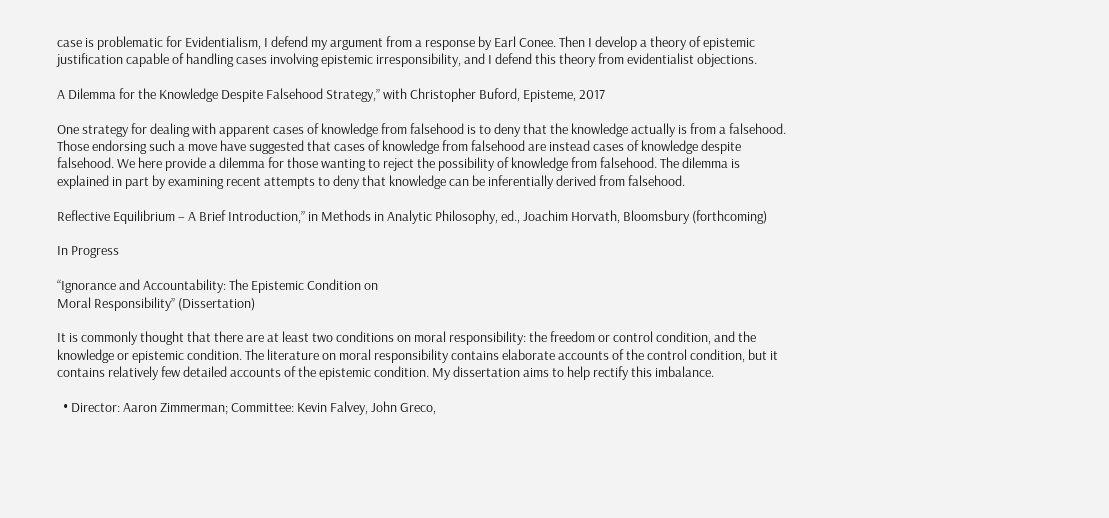case is problematic for Evidentialism, I defend my argument from a response by Earl Conee. Then I develop a theory of epistemic justification capable of handling cases involving epistemic irresponsibility, and I defend this theory from evidentialist objections.

A Dilemma for the Knowledge Despite Falsehood Strategy,” with Christopher Buford, Episteme, 2017

One strategy for dealing with apparent cases of knowledge from falsehood is to deny that the knowledge actually is from a falsehood. Those endorsing such a move have suggested that cases of knowledge from falsehood are instead cases of knowledge despite falsehood. We here provide a dilemma for those wanting to reject the possibility of knowledge from falsehood. The dilemma is explained in part by examining recent attempts to deny that knowledge can be inferentially derived from falsehood.

Reflective Equilibrium – A Brief Introduction,” in Methods in Analytic Philosophy, ed., Joachim Horvath, Bloomsbury (forthcoming)

In Progress

“Ignorance and Accountability: The Epistemic Condition on
Moral Responsibility” (Dissertation)

It is commonly thought that there are at least two conditions on moral responsibility: the freedom or control condition, and the knowledge or epistemic condition. The literature on moral responsibility contains elaborate accounts of the control condition, but it contains relatively few detailed accounts of the epistemic condition. My dissertation aims to help rectify this imbalance.

  • Director: Aaron Zimmerman; Committee: Kevin Falvey, John Greco,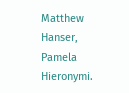Matthew Hanser, Pamela Hieronymi.